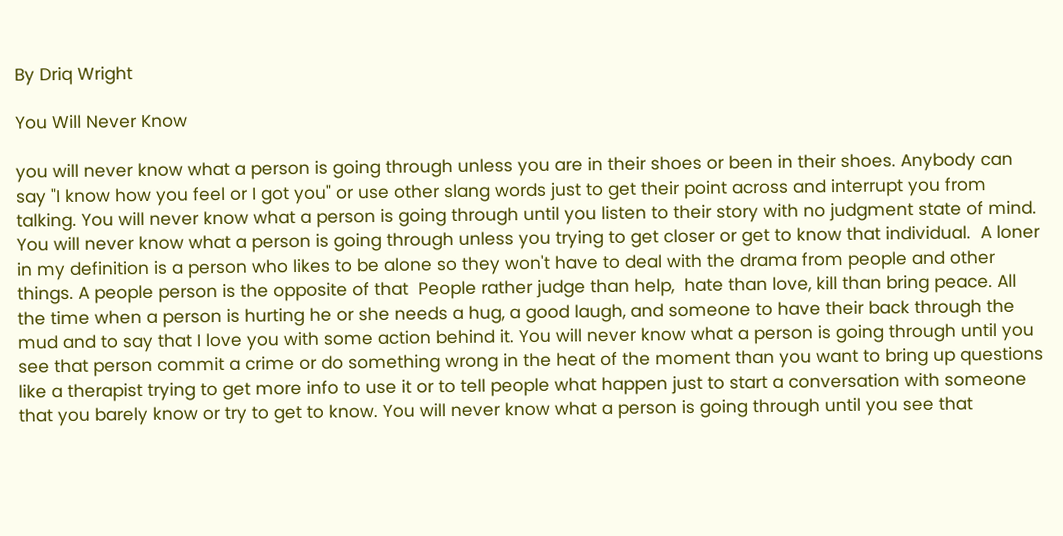By Driq Wright

You Will Never Know

you will never know what a person is going through unless you are in their shoes or been in their shoes. Anybody can say "I know how you feel or I got you" or use other slang words just to get their point across and interrupt you from talking. You will never know what a person is going through until you listen to their story with no judgment state of mind.  You will never know what a person is going through unless you trying to get closer or get to know that individual.  A loner in my definition is a person who likes to be alone so they won't have to deal with the drama from people and other things. A people person is the opposite of that  People rather judge than help,  hate than love, kill than bring peace. All the time when a person is hurting he or she needs a hug, a good laugh, and someone to have their back through the mud and to say that I love you with some action behind it. You will never know what a person is going through until you see that person commit a crime or do something wrong in the heat of the moment than you want to bring up questions like a therapist trying to get more info to use it or to tell people what happen just to start a conversation with someone that you barely know or try to get to know. You will never know what a person is going through until you see that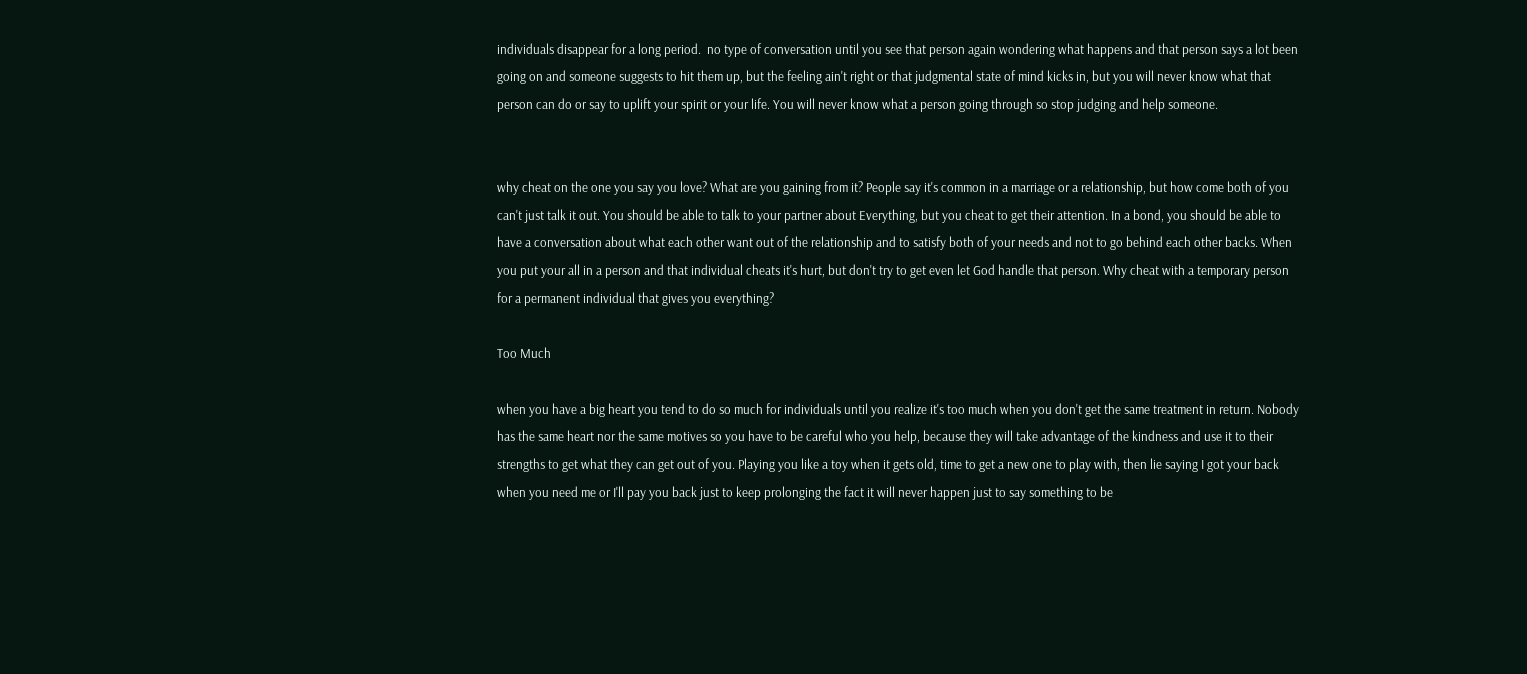individuals disappear for a long period.  no type of conversation until you see that person again wondering what happens and that person says a lot been going on and someone suggests to hit them up, but the feeling ain't right or that judgmental state of mind kicks in, but you will never know what that person can do or say to uplift your spirit or your life. You will never know what a person going through so stop judging and help someone.


why cheat on the one you say you love? What are you gaining from it? People say it's common in a marriage or a relationship, but how come both of you can't just talk it out. You should be able to talk to your partner about Everything, but you cheat to get their attention. In a bond, you should be able to have a conversation about what each other want out of the relationship and to satisfy both of your needs and not to go behind each other backs. When you put your all in a person and that individual cheats it's hurt, but don't try to get even let God handle that person. Why cheat with a temporary person for a permanent individual that gives you everything?

Too Much

when you have a big heart you tend to do so much for individuals until you realize it's too much when you don't get the same treatment in return. Nobody has the same heart nor the same motives so you have to be careful who you help, because they will take advantage of the kindness and use it to their strengths to get what they can get out of you. Playing you like a toy when it gets old, time to get a new one to play with, then lie saying I got your back when you need me or I'll pay you back just to keep prolonging the fact it will never happen just to say something to be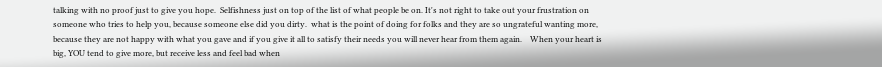talking with no proof just to give you hope.  Selfishness just on top of the list of what people be on. It's not right to take out your frustration on someone who tries to help you, because someone else did you dirty.  what is the point of doing for folks and they are so ungrateful wanting more, because they are not happy with what you gave and if you give it all to satisfy their needs you will never hear from them again.    When your heart is big, YOU tend to give more, but receive less and feel bad when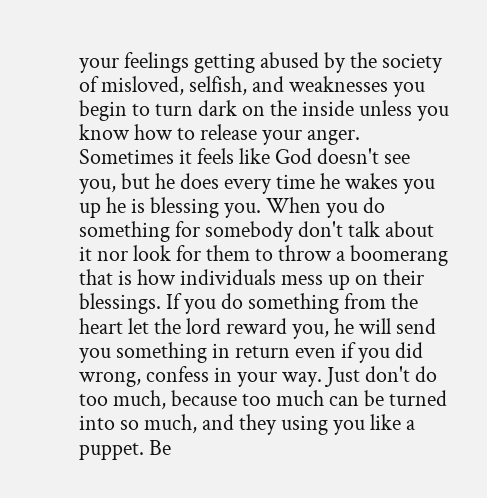your feelings getting abused by the society of misloved, selfish, and weaknesses you begin to turn dark on the inside unless you know how to release your anger. Sometimes it feels like God doesn't see you, but he does every time he wakes you up he is blessing you. When you do something for somebody don't talk about it nor look for them to throw a boomerang that is how individuals mess up on their blessings. If you do something from the heart let the lord reward you, he will send you something in return even if you did wrong, confess in your way. Just don't do too much, because too much can be turned into so much, and they using you like a puppet. Be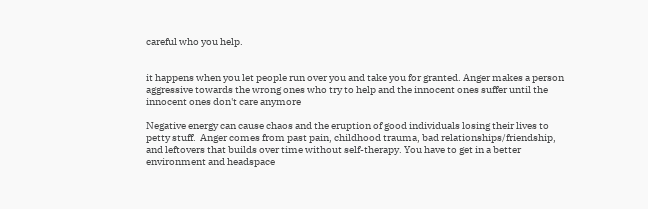careful who you help.


it happens when you let people run over you and take you for granted. Anger makes a person aggressive towards the wrong ones who try to help and the innocent ones suffer until the innocent ones don't care anymore

Negative energy can cause chaos and the eruption of good individuals losing their lives to petty stuff.  Anger comes from past pain, childhood trauma, bad relationships/friendship, and leftovers that builds over time without self-therapy. You have to get in a better environment and headspace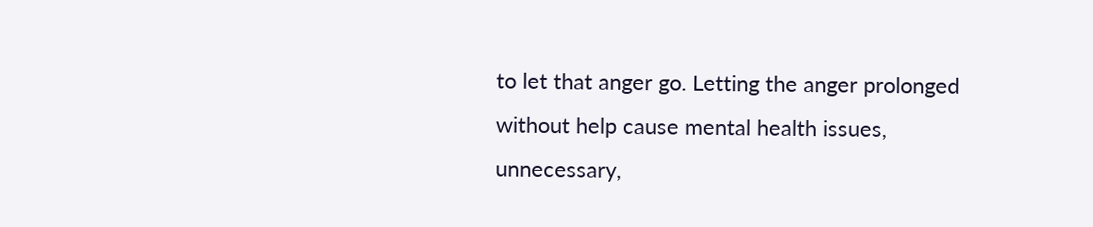to let that anger go. Letting the anger prolonged without help cause mental health issues, unnecessary,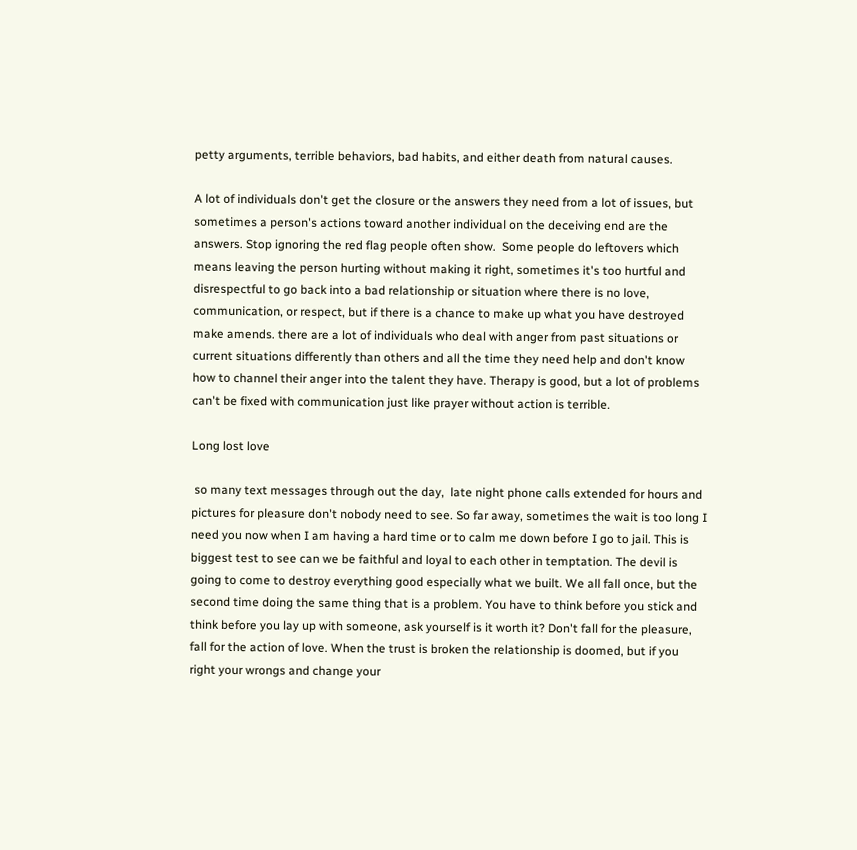petty arguments, terrible behaviors, bad habits, and either death from natural causes.

A lot of individuals don't get the closure or the answers they need from a lot of issues, but sometimes a person's actions toward another individual on the deceiving end are the answers. Stop ignoring the red flag people often show.  Some people do leftovers which means leaving the person hurting without making it right, sometimes it's too hurtful and disrespectful to go back into a bad relationship or situation where there is no love, communication, or respect, but if there is a chance to make up what you have destroyed make amends. there are a lot of individuals who deal with anger from past situations or current situations differently than others and all the time they need help and don't know how to channel their anger into the talent they have. Therapy is good, but a lot of problems can't be fixed with communication just like prayer without action is terrible.

Long lost love

 so many text messages through out the day,  late night phone calls extended for hours and pictures for pleasure don't nobody need to see. So far away, sometimes the wait is too long I need you now when I am having a hard time or to calm me down before I go to jail. This is biggest test to see can we be faithful and loyal to each other in temptation. The devil is going to come to destroy everything good especially what we built. We all fall once, but the second time doing the same thing that is a problem. You have to think before you stick and think before you lay up with someone, ask yourself is it worth it? Don't fall for the pleasure, fall for the action of love. When the trust is broken the relationship is doomed, but if you right your wrongs and change your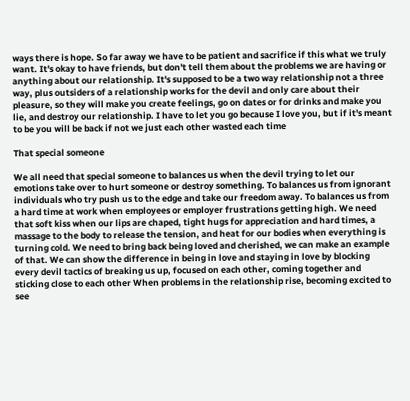ways there is hope. So far away we have to be patient and sacrifice if this what we truly want. It's okay to have friends, but don't tell them about the problems we are having or anything about our relationship. It's supposed to be a two way relationship not a three way, plus outsiders of a relationship works for the devil and only care about their pleasure, so they will make you create feelings, go on dates or for drinks and make you lie, and destroy our relationship. I have to let you go because I love you, but if it's meant to be you will be back if not we just each other wasted each time

That special someone

We all need that special someone to balances us when the devil trying to let our emotions take over to hurt someone or destroy something. To balances us from ignorant individuals who try push us to the edge and take our freedom away. To balances us from a hard time at work when employees or employer frustrations getting high. We need that soft kiss when our lips are chaped, tight hugs for appreciation and hard times, a massage to the body to release the tension, and heat for our bodies when everything is turning cold. We need to bring back being loved and cherished, we can make an example of that. We can show the difference in being in love and staying in love by blocking every devil tactics of breaking us up, focused on each other, coming together and sticking close to each other When problems in the relationship rise, becoming excited to see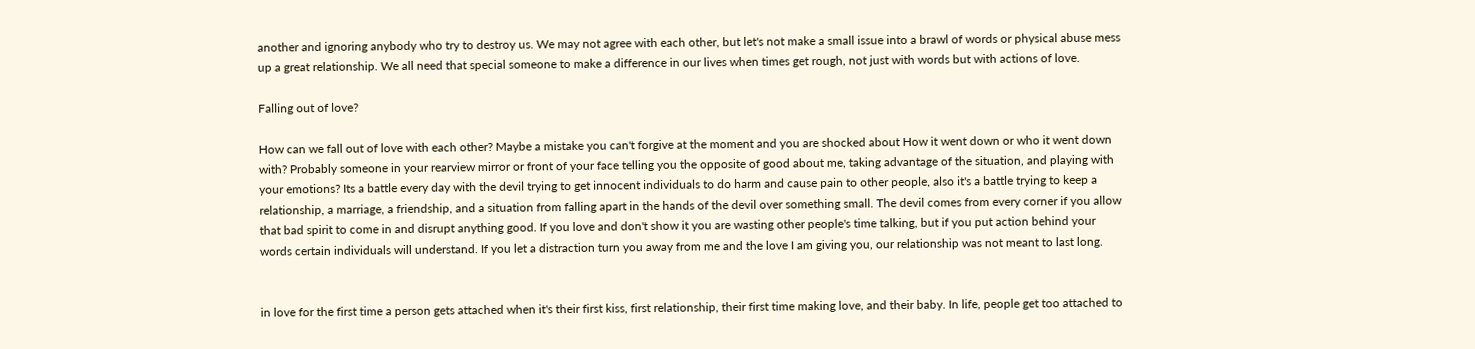another and ignoring anybody who try to destroy us. We may not agree with each other, but let's not make a small issue into a brawl of words or physical abuse mess up a great relationship. We all need that special someone to make a difference in our lives when times get rough, not just with words but with actions of love.

Falling out of love?

How can we fall out of love with each other? Maybe a mistake you can't forgive at the moment and you are shocked about How it went down or who it went down with? Probably someone in your rearview mirror or front of your face telling you the opposite of good about me, taking advantage of the situation, and playing with your emotions? Its a battle every day with the devil trying to get innocent individuals to do harm and cause pain to other people, also it's a battle trying to keep a relationship, a marriage, a friendship, and a situation from falling apart in the hands of the devil over something small. The devil comes from every corner if you allow that bad spirit to come in and disrupt anything good. If you love and don't show it you are wasting other people's time talking, but if you put action behind your words certain individuals will understand. If you let a distraction turn you away from me and the love I am giving you, our relationship was not meant to last long.


in love for the first time a person gets attached when it's their first kiss, first relationship, their first time making love, and their baby. In life, people get too attached to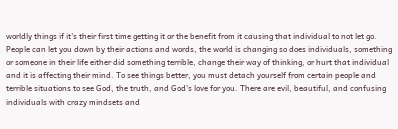worldly things if it's their first time getting it or the benefit from it causing that individual to not let go. People can let you down by their actions and words, the world is changing so does individuals, something or someone in their life either did something terrible, change their way of thinking, or hurt that individual and it is affecting their mind. To see things better, you must detach yourself from certain people and terrible situations to see God, the truth, and God's love for you. There are evil, beautiful, and confusing individuals with crazy mindsets and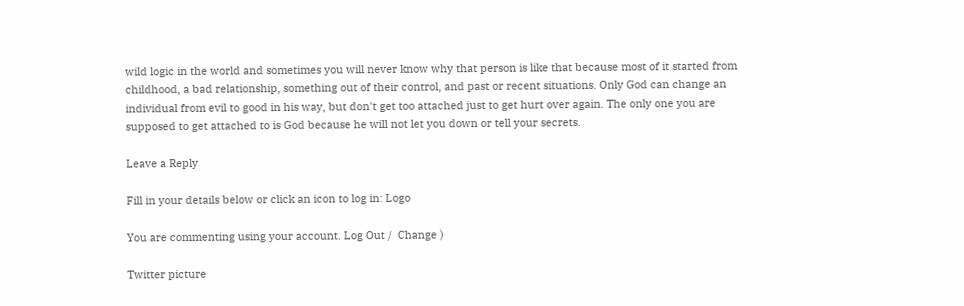wild logic in the world and sometimes you will never know why that person is like that because most of it started from childhood, a bad relationship, something out of their control, and past or recent situations. Only God can change an individual from evil to good in his way, but don't get too attached just to get hurt over again. The only one you are supposed to get attached to is God because he will not let you down or tell your secrets.

Leave a Reply

Fill in your details below or click an icon to log in: Logo

You are commenting using your account. Log Out /  Change )

Twitter picture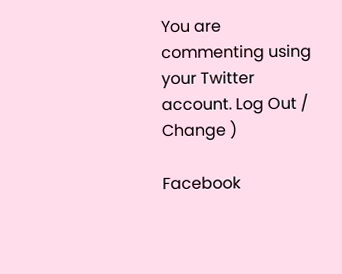You are commenting using your Twitter account. Log Out /  Change )

Facebook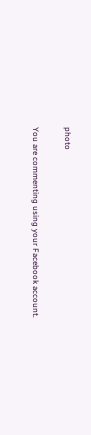photo

You are commenting using your Facebook account.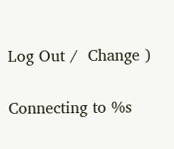Log Out /  Change )

Connecting to %s